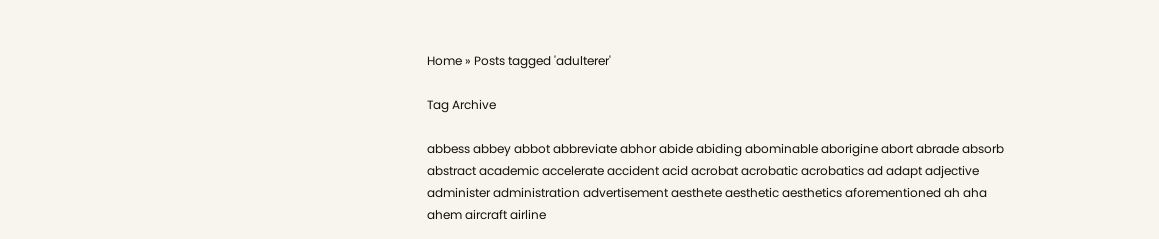Home » Posts tagged 'adulterer'

Tag Archive

abbess abbey abbot abbreviate abhor abide abiding abominable aborigine abort abrade absorb abstract academic accelerate accident acid acrobat acrobatic acrobatics ad adapt adjective administer administration advertisement aesthete aesthetic aesthetics aforementioned ah aha ahem aircraft airline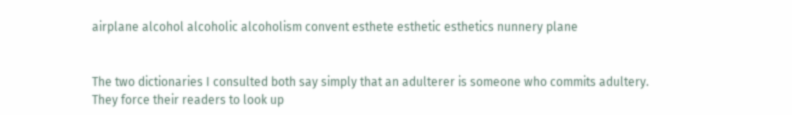airplane alcohol alcoholic alcoholism convent esthete esthetic esthetics nunnery plane


The two dictionaries I consulted both say simply that an adulterer is someone who commits adultery. They force their readers to look up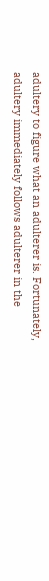adultery to figure what an adulterer is. Fortunately, adultery immediately follows adulterer in the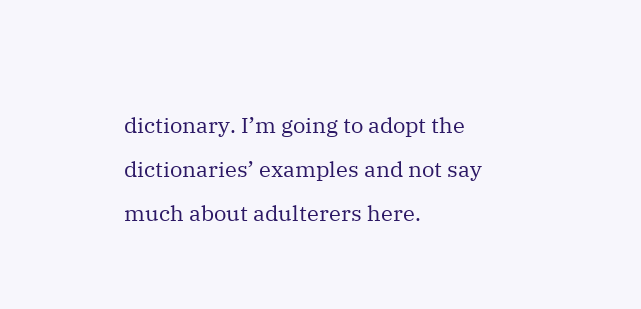dictionary. I’m going to adopt the dictionaries’ examples and not say much about adulterers here.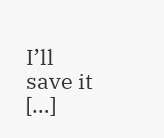I’ll save it […]